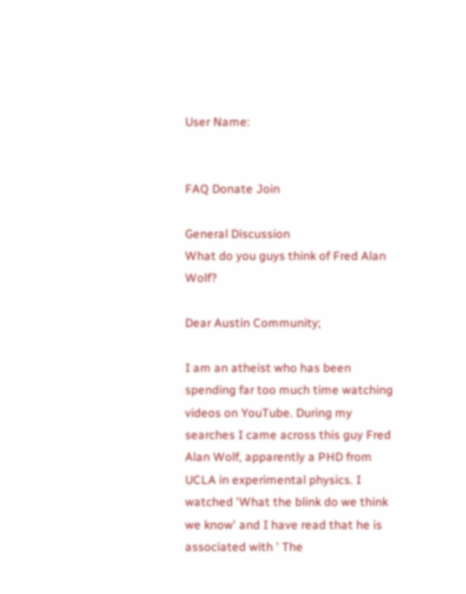User Name:


FAQ Donate Join

General Discussion
What do you guys think of Fred Alan Wolf?

Dear Austin Community;

I am an atheist who has been spending far too much time watching videos on YouTube. During my searches I came across this guy Fred Alan Wolf, apparently a PHD from UCLA in experimental physics. I watched 'What the blink do we think we know' and I have read that he is associated with ' The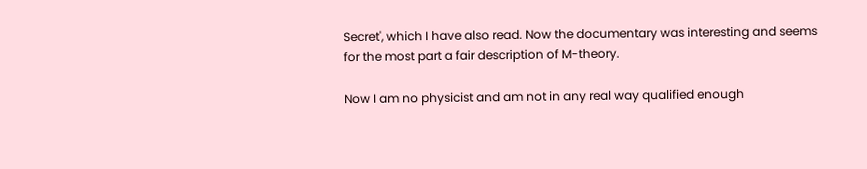Secret', which I have also read. Now the documentary was interesting and seems for the most part a fair description of M-theory.

Now I am no physicist and am not in any real way qualified enough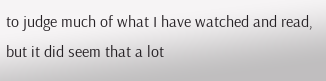to judge much of what I have watched and read, but it did seem that a lot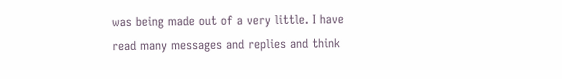was being made out of a very little. I have read many messages and replies and think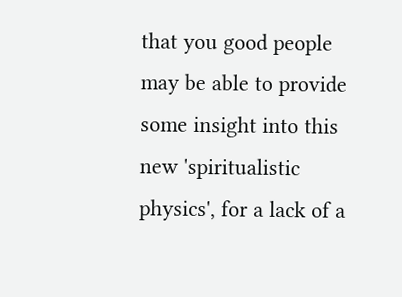that you good people may be able to provide some insight into this new 'spiritualistic physics', for a lack of a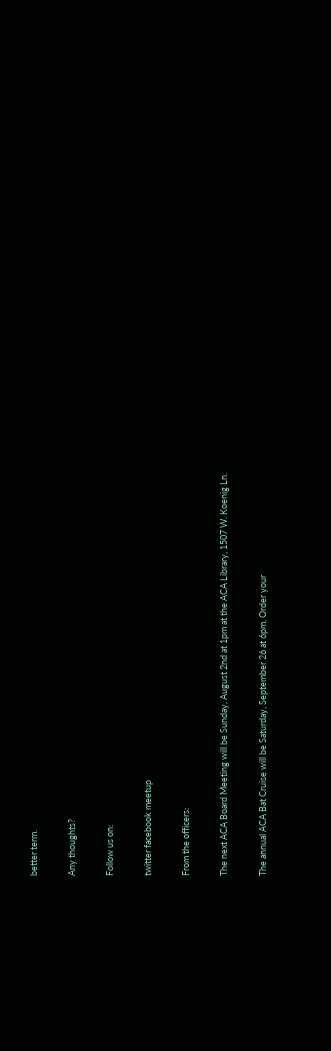better term.

Any thoughts?

Follow us on:

twitter facebook meetup

From the officers:

The next ACA Board Meeting will be Sunday, August 2nd at 1pm at the ACA Library, 1507 W. Koenig Ln.

The annual ACA Bat Cruise will be Saturday, September 26 at 6pm. Order your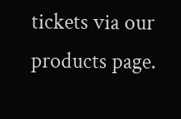tickets via our products page.